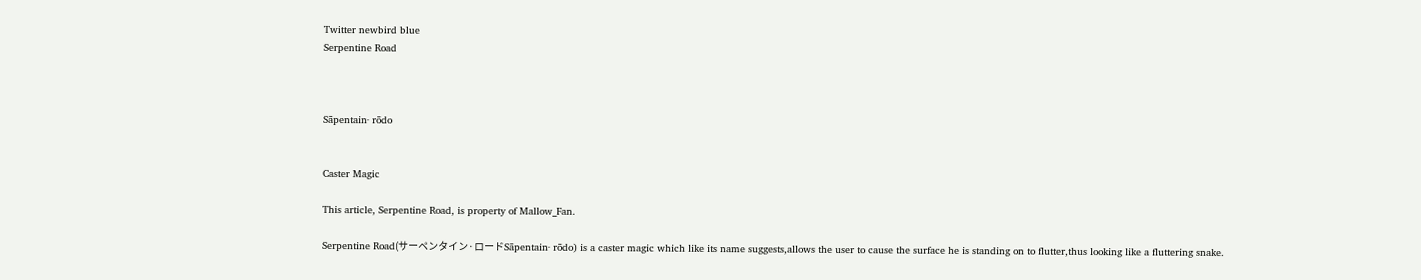Twitter newbird blue
Serpentine Road



Sāpentain· rōdo


Caster Magic

This article, Serpentine Road, is property of Mallow_Fan.

Serpentine Road(サーペンタイン·ロードSāpentain· rōdo) is a caster magic which like its name suggests,allows the user to cause the surface he is standing on to flutter,thus looking like a fluttering snake.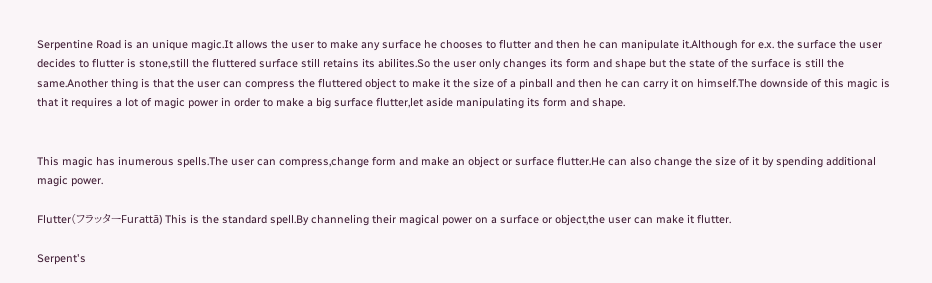Serpentine Road is an unique magic.It allows the user to make any surface he chooses to flutter and then he can manipulate it.Although for e.x. the surface the user decides to flutter is stone,still the fluttered surface still retains its abilites.So the user only changes its form and shape but the state of the surface is still the same.Another thing is that the user can compress the fluttered object to make it the size of a pinball and then he can carry it on himself.The downside of this magic is that it requires a lot of magic power in order to make a big surface flutter,let aside manipulating its form and shape.


This magic has inumerous spells.The user can compress,change form and make an object or surface flutter.He can also change the size of it by spending additional magic power.

Flutter(フラッターFurattā) This is the standard spell.By channeling their magical power on a surface or object,the user can make it flutter.

Serpent's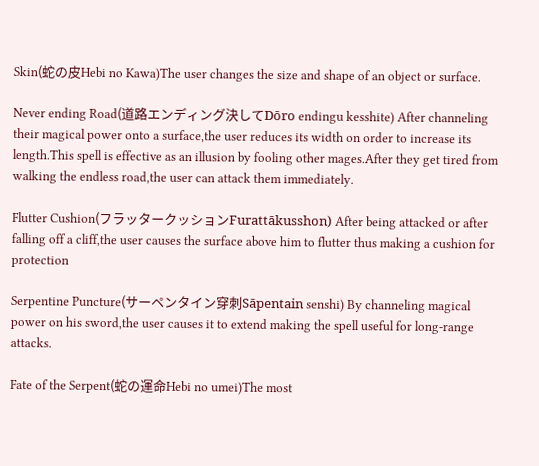Skin(蛇の皮Hebi no Kawa)The user changes the size and shape of an object or surface.

Never ending Road(道路エンディング決してDōro endingu kesshite) After channeling their magical power onto a surface,the user reduces its width on order to increase its length.This spell is effective as an illusion by fooling other mages.After they get tired from walking the endless road,the user can attack them immediately.

Flutter Cushion(フラッタークッションFurattākusshon) After being attacked or after falling off a cliff,the user causes the surface above him to flutter thus making a cushion for protection

Serpentine Puncture(サーペンタイン穿刺Sāpentain senshi) By channeling magical power on his sword,the user causes it to extend making the spell useful for long-range attacks.

Fate of the Serpent(蛇の運命Hebi no umei)The most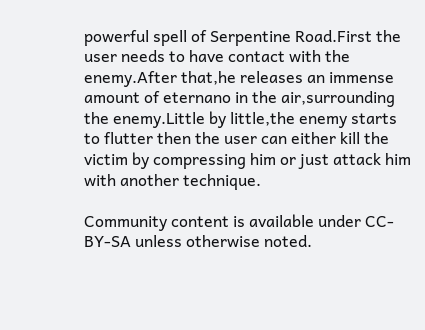powerful spell of Serpentine Road.First the user needs to have contact with the enemy.After that,he releases an immense amount of eternano in the air,surrounding the enemy.Little by little,the enemy starts to flutter then the user can either kill the victim by compressing him or just attack him with another technique.

Community content is available under CC-BY-SA unless otherwise noted.